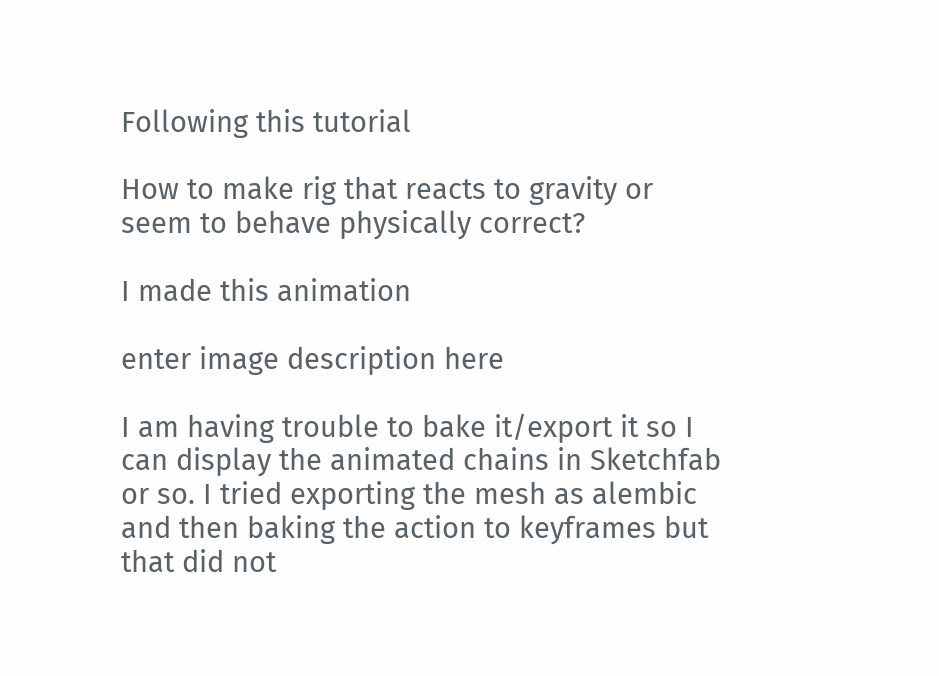Following this tutorial

How to make rig that reacts to gravity or seem to behave physically correct?

I made this animation

enter image description here

I am having trouble to bake it/export it so I can display the animated chains in Sketchfab or so. I tried exporting the mesh as alembic and then baking the action to keyframes but that did not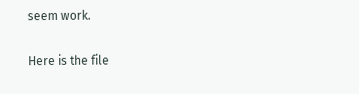seem work.

Here is the file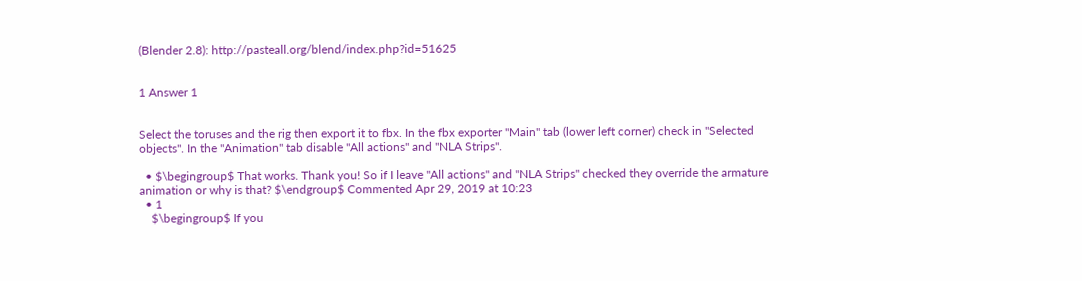(Blender 2.8): http://pasteall.org/blend/index.php?id=51625


1 Answer 1


Select the toruses and the rig then export it to fbx. In the fbx exporter "Main" tab (lower left corner) check in "Selected objects". In the "Animation" tab disable "All actions" and "NLA Strips".

  • $\begingroup$ That works. Thank you! So if I leave "All actions" and "NLA Strips" checked they override the armature animation or why is that? $\endgroup$ Commented Apr 29, 2019 at 10:23
  • 1
    $\begingroup$ If you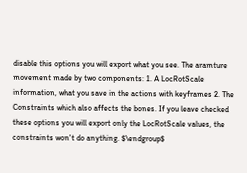disable this options you will export what you see. The aramture movement made by two components: 1. A LocRotScale information, what you save in the actions with keyframes 2. The Constraints which also affects the bones. If you leave checked these options you will export only the LocRotScale values, the constraints won't do anything. $\endgroup$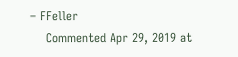– FFeller
    Commented Apr 29, 2019 at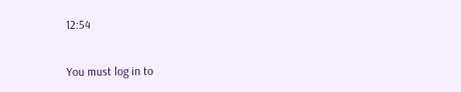12:54

You must log in to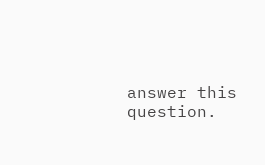answer this question.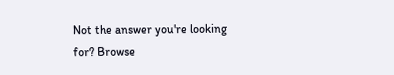Not the answer you're looking for? Browse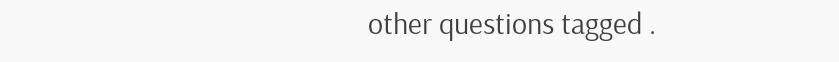other questions tagged .